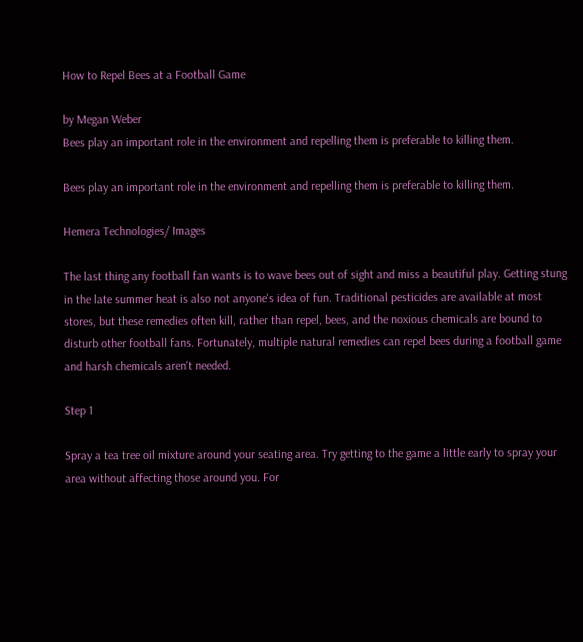How to Repel Bees at a Football Game

by Megan Weber
Bees play an important role in the environment and repelling them is preferable to killing them.

Bees play an important role in the environment and repelling them is preferable to killing them.

Hemera Technologies/ Images

The last thing any football fan wants is to wave bees out of sight and miss a beautiful play. Getting stung in the late summer heat is also not anyone's idea of fun. Traditional pesticides are available at most stores, but these remedies often kill, rather than repel, bees, and the noxious chemicals are bound to disturb other football fans. Fortunately, multiple natural remedies can repel bees during a football game and harsh chemicals aren't needed.

Step 1

Spray a tea tree oil mixture around your seating area. Try getting to the game a little early to spray your area without affecting those around you. For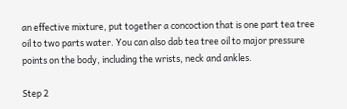an effective mixture, put together a concoction that is one part tea tree oil to two parts water. You can also dab tea tree oil to major pressure points on the body, including the wrists, neck and ankles.

Step 2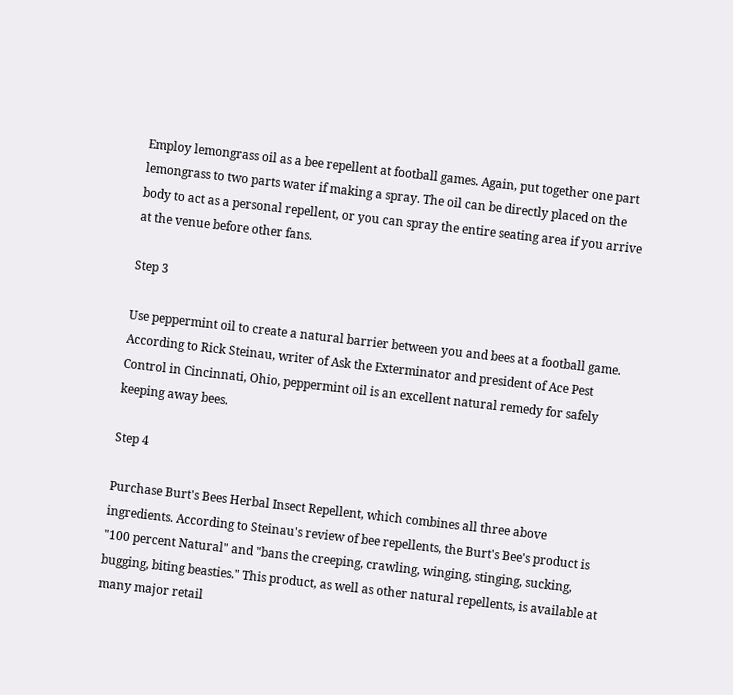Employ lemongrass oil as a bee repellent at football games. Again, put together one part lemongrass to two parts water if making a spray. The oil can be directly placed on the body to act as a personal repellent, or you can spray the entire seating area if you arrive at the venue before other fans.

Step 3

Use peppermint oil to create a natural barrier between you and bees at a football game. According to Rick Steinau, writer of Ask the Exterminator and president of Ace Pest Control in Cincinnati, Ohio, peppermint oil is an excellent natural remedy for safely keeping away bees.

Step 4

Purchase Burt's Bees Herbal Insect Repellent, which combines all three above ingredients. According to Steinau's review of bee repellents, the Burt's Bee's product is "100 percent Natural" and "bans the creeping, crawling, winging, stinging, sucking, bugging, biting beasties." This product, as well as other natural repellents, is available at many major retail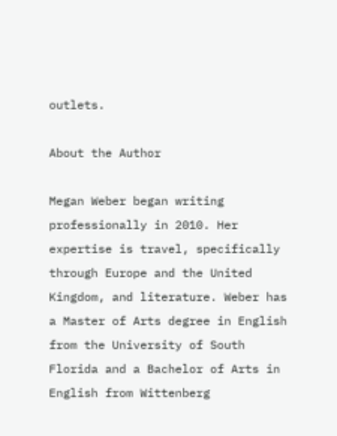outlets.

About the Author

Megan Weber began writing professionally in 2010. Her expertise is travel, specifically through Europe and the United Kingdom, and literature. Weber has a Master of Arts degree in English from the University of South Florida and a Bachelor of Arts in English from Wittenberg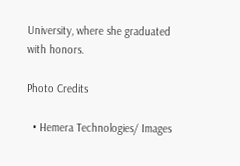University, where she graduated with honors.

Photo Credits

  • Hemera Technologies/ Images